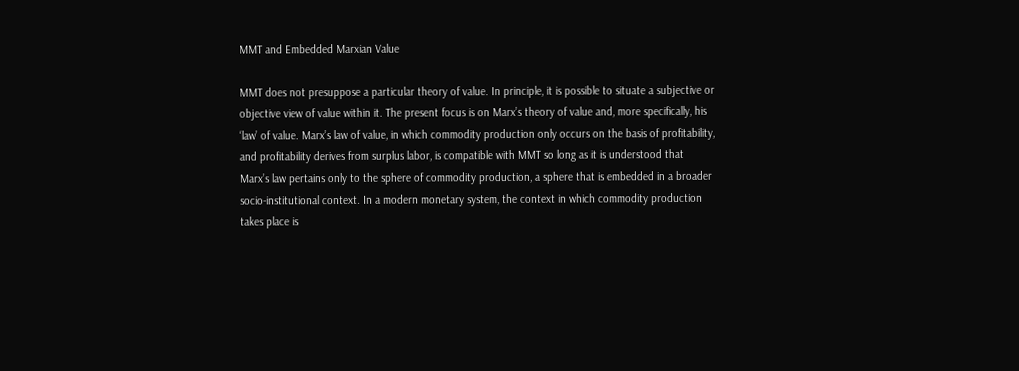MMT and Embedded Marxian Value

MMT does not presuppose a particular theory of value. In principle, it is possible to situate a subjective or objective view of value within it. The present focus is on Marx’s theory of value and, more specifically, his ‘law’ of value. Marx’s law of value, in which commodity production only occurs on the basis of profitability, and profitability derives from surplus labor, is compatible with MMT so long as it is understood that Marx’s law pertains only to the sphere of commodity production, a sphere that is embedded in a broader socio-institutional context. In a modern monetary system, the context in which commodity production takes place is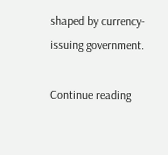shaped by currency-issuing government.

Continue reading